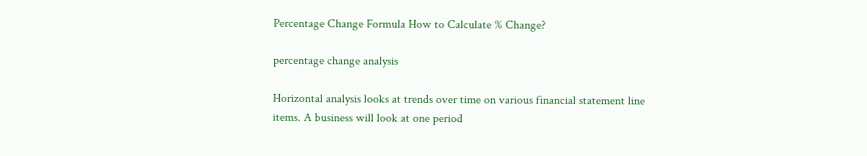Percentage Change Formula How to Calculate % Change?

percentage change analysis

Horizontal analysis looks at trends over time on various financial statement line items. A business will look at one period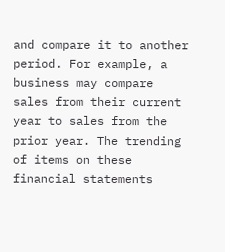and compare it to another period. For example, a business may compare sales from their current year to sales from the prior year. The trending of items on these financial statements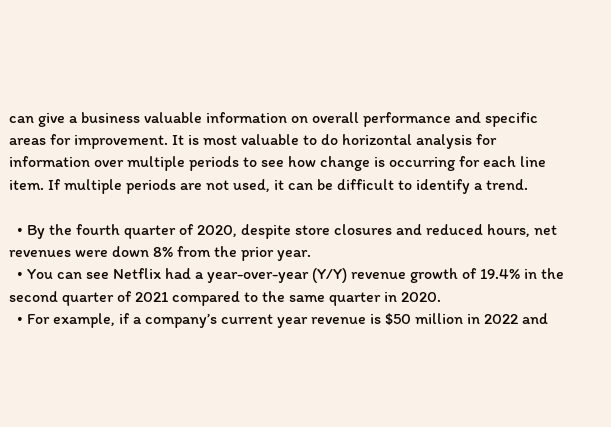can give a business valuable information on overall performance and specific areas for improvement. It is most valuable to do horizontal analysis for information over multiple periods to see how change is occurring for each line item. If multiple periods are not used, it can be difficult to identify a trend.

  • By the fourth quarter of 2020, despite store closures and reduced hours, net revenues were down 8% from the prior year.
  • You can see Netflix had a year-over-year (Y/Y) revenue growth of 19.4% in the second quarter of 2021 compared to the same quarter in 2020.
  • For example, if a company’s current year revenue is $50 million in 2022 and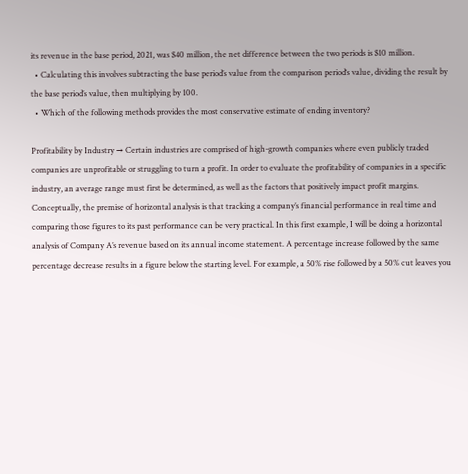its revenue in the base period, 2021, was $40 million, the net difference between the two periods is $10 million.
  • Calculating this involves subtracting the base period’s value from the comparison period‘s value, dividing the result by the base period’s value, then multiplying by 100.
  • Which of the following methods provides the most conservative estimate of ending inventory?

Profitability by Industry → Certain industries are comprised of high-growth companies where even publicly traded companies are unprofitable or struggling to turn a profit. In order to evaluate the profitability of companies in a specific industry, an average range must first be determined, as well as the factors that positively impact profit margins. Conceptually, the premise of horizontal analysis is that tracking a company’s financial performance in real time and comparing those figures to its past performance can be very practical. In this first example, I will be doing a horizontal analysis of Company A’s revenue based on its annual income statement. A percentage increase followed by the same percentage decrease results in a figure below the starting level. For example, a 50% rise followed by a 50% cut leaves you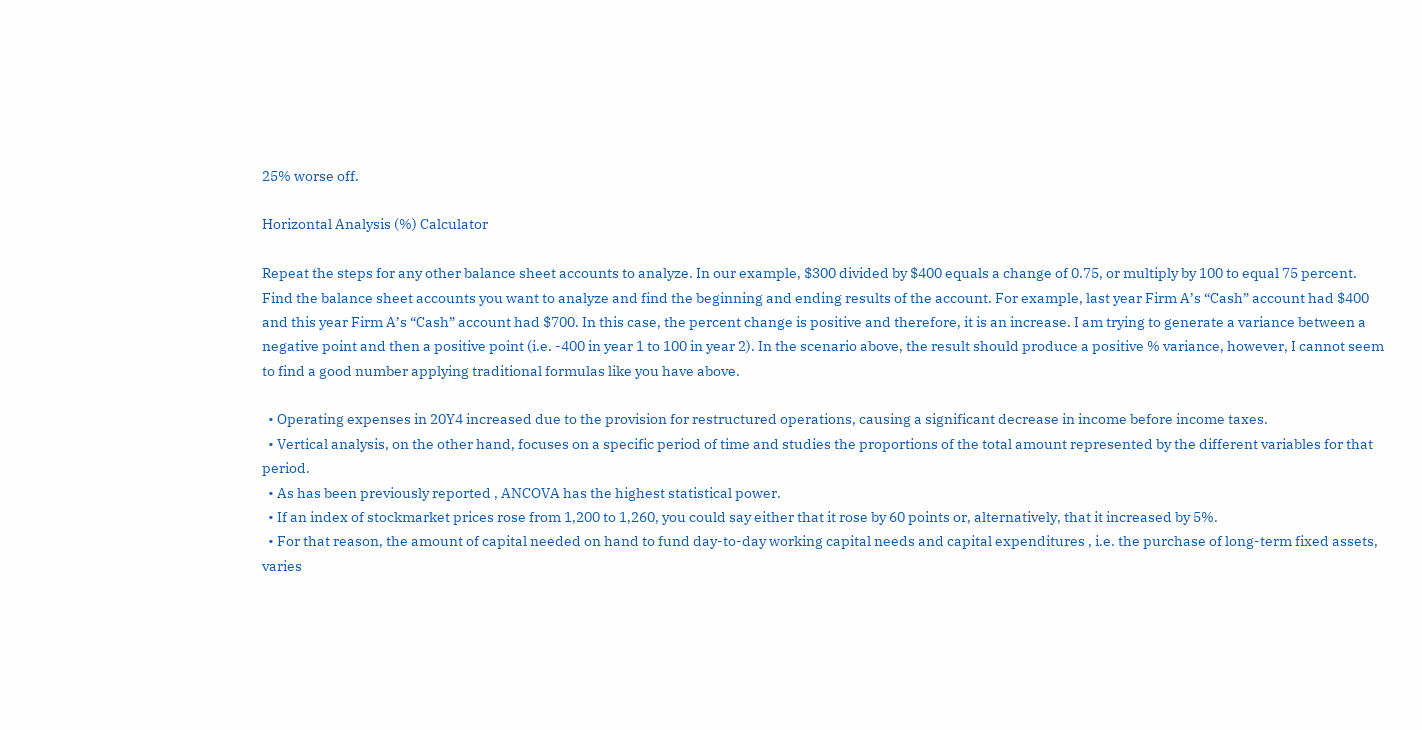25% worse off.

Horizontal Analysis (%) Calculator

Repeat the steps for any other balance sheet accounts to analyze. In our example, $300 divided by $400 equals a change of 0.75, or multiply by 100 to equal 75 percent. Find the balance sheet accounts you want to analyze and find the beginning and ending results of the account. For example, last year Firm A’s “Cash” account had $400 and this year Firm A’s “Cash” account had $700. In this case, the percent change is positive and therefore, it is an increase. I am trying to generate a variance between a negative point and then a positive point (i.e. -400 in year 1 to 100 in year 2). In the scenario above, the result should produce a positive % variance, however, I cannot seem to find a good number applying traditional formulas like you have above.

  • Operating expenses in 20Y4 increased due to the provision for restructured operations, causing a significant decrease in income before income taxes.
  • Vertical analysis, on the other hand, focuses on a specific period of time and studies the proportions of the total amount represented by the different variables for that period.
  • As has been previously reported , ANCOVA has the highest statistical power.
  • If an index of stockmarket prices rose from 1,200 to 1,260, you could say either that it rose by 60 points or, alternatively, that it increased by 5%.
  • For that reason, the amount of capital needed on hand to fund day-to-day working capital needs and capital expenditures , i.e. the purchase of long-term fixed assets, varies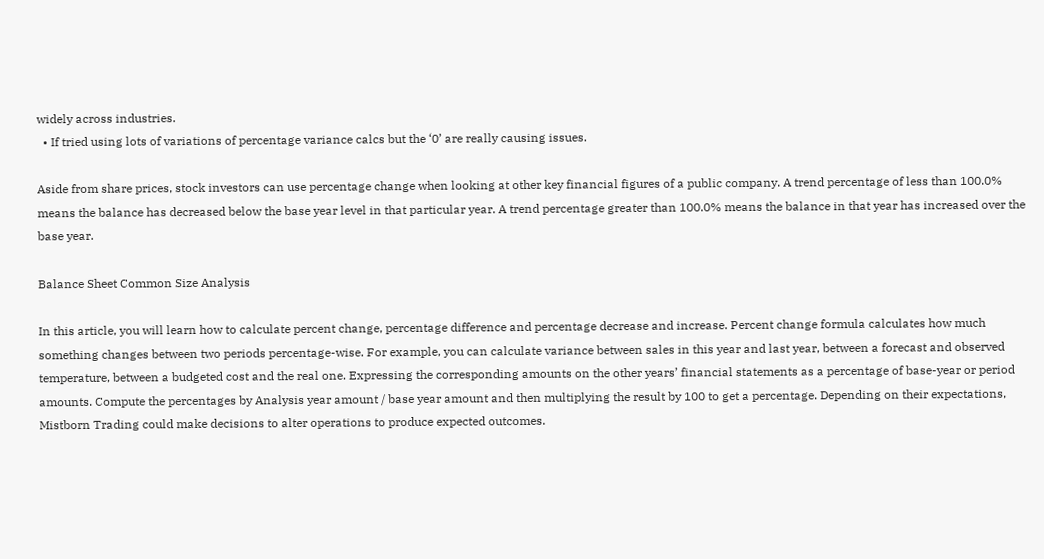widely across industries.
  • If tried using lots of variations of percentage variance calcs but the ‘0’ are really causing issues.

Aside from share prices, stock investors can use percentage change when looking at other key financial figures of a public company. A trend percentage of less than 100.0% means the balance has decreased below the base year level in that particular year. A trend percentage greater than 100.0% means the balance in that year has increased over the base year.

Balance Sheet Common Size Analysis

In this article, you will learn how to calculate percent change, percentage difference and percentage decrease and increase. Percent change formula calculates how much something changes between two periods percentage-wise. For example, you can calculate variance between sales in this year and last year, between a forecast and observed temperature, between a budgeted cost and the real one. Expressing the corresponding amounts on the other years’ financial statements as a percentage of base-year or period amounts. Compute the percentages by Analysis year amount / base year amount and then multiplying the result by 100 to get a percentage. Depending on their expectations, Mistborn Trading could make decisions to alter operations to produce expected outcomes.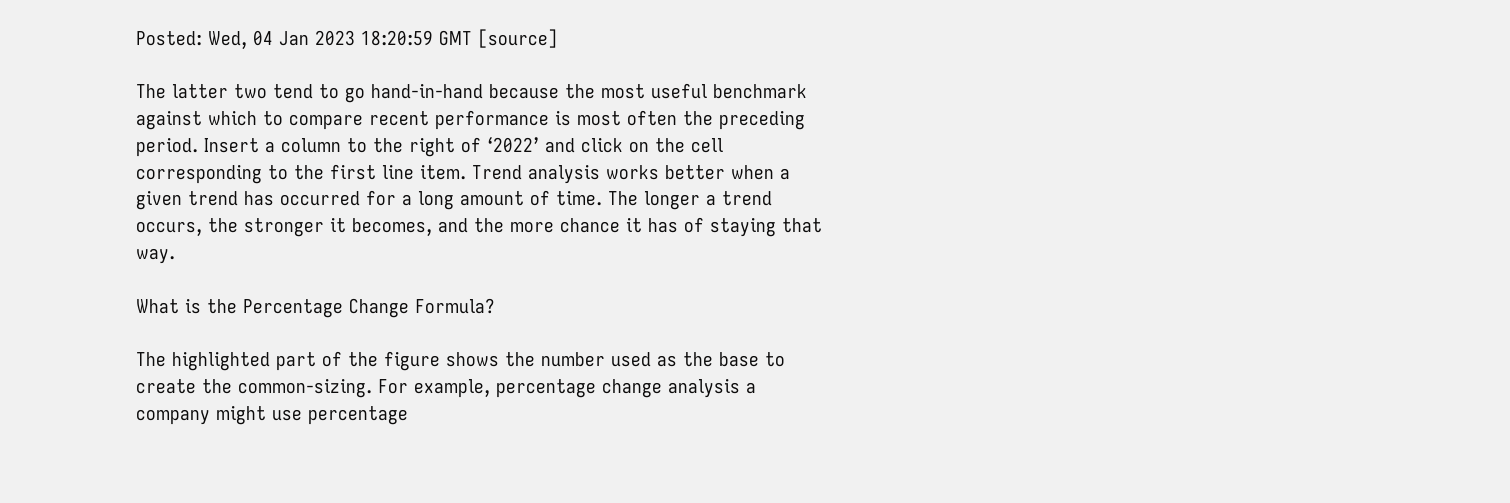Posted: Wed, 04 Jan 2023 18:20:59 GMT [source]

The latter two tend to go hand-in-hand because the most useful benchmark against which to compare recent performance is most often the preceding period. Insert a column to the right of ‘2022’ and click on the cell corresponding to the first line item. Trend analysis works better when a given trend has occurred for a long amount of time. The longer a trend occurs, the stronger it becomes, and the more chance it has of staying that way.

What is the Percentage Change Formula?

The highlighted part of the figure shows the number used as the base to create the common-sizing. For example, percentage change analysis a company might use percentage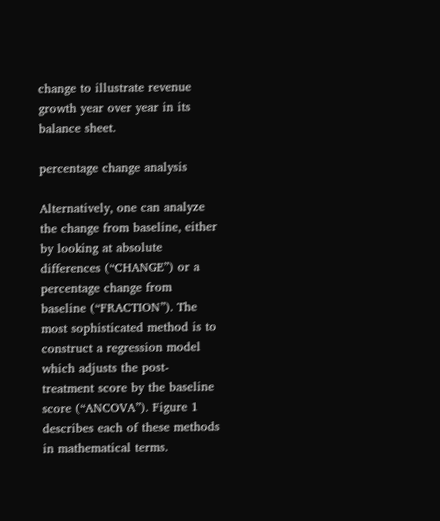change to illustrate revenue growth year over year in its balance sheet.

percentage change analysis

Alternatively, one can analyze the change from baseline, either by looking at absolute differences (“CHANGE”) or a percentage change from baseline (“FRACTION”). The most sophisticated method is to construct a regression model which adjusts the post-treatment score by the baseline score (“ANCOVA”). Figure 1 describes each of these methods in mathematical terms.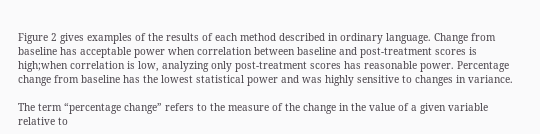Figure 2 gives examples of the results of each method described in ordinary language. Change from baseline has acceptable power when correlation between baseline and post-treatment scores is high;when correlation is low, analyzing only post-treatment scores has reasonable power. Percentage change from baseline has the lowest statistical power and was highly sensitive to changes in variance.

The term “percentage change” refers to the measure of the change in the value of a given variable relative to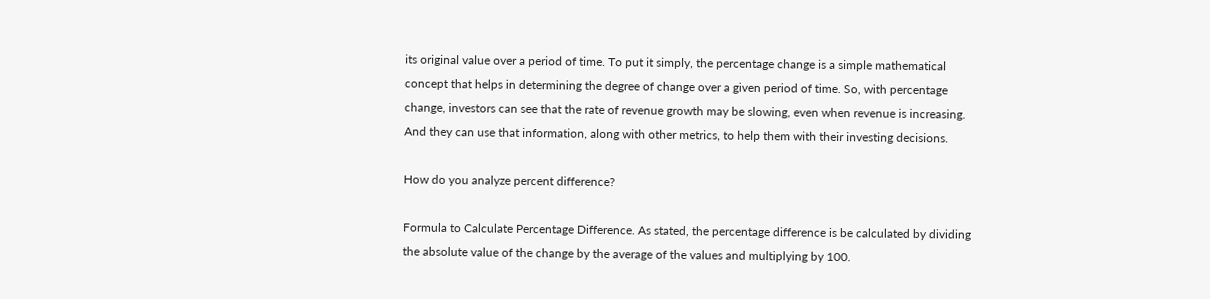its original value over a period of time. To put it simply, the percentage change is a simple mathematical concept that helps in determining the degree of change over a given period of time. So, with percentage change, investors can see that the rate of revenue growth may be slowing, even when revenue is increasing. And they can use that information, along with other metrics, to help them with their investing decisions.

How do you analyze percent difference?

Formula to Calculate Percentage Difference. As stated, the percentage difference is be calculated by dividing the absolute value of the change by the average of the values and multiplying by 100.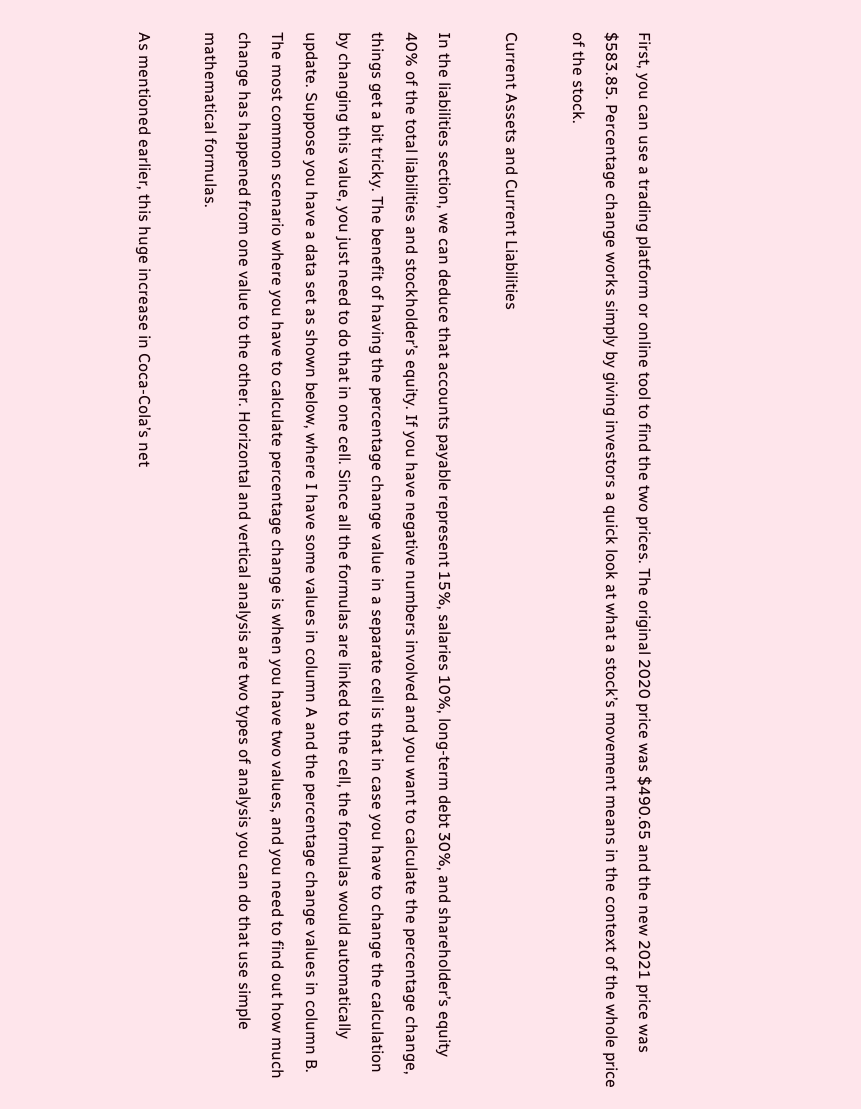First, you can use a trading platform or online tool to find the two prices. The original 2020 price was $490.65 and the new 2021 price was $583.85. Percentage change works simply by giving investors a quick look at what a stock’s movement means in the context of the whole price of the stock.

Current Assets and Current Liabilities

In the liabilities section, we can deduce that accounts payable represent 15%, salaries 10%, long-term debt 30%, and shareholder’s equity 40% of the total liabilities and stockholder’s equity. If you have negative numbers involved and you want to calculate the percentage change, things get a bit tricky. The benefit of having the percentage change value in a separate cell is that in case you have to change the calculation by changing this value, you just need to do that in one cell. Since all the formulas are linked to the cell, the formulas would automatically update. Suppose you have a data set as shown below, where I have some values in column A and the percentage change values in column B. The most common scenario where you have to calculate percentage change is when you have two values, and you need to find out how much change has happened from one value to the other. Horizontal and vertical analysis are two types of analysis you can do that use simple mathematical formulas.

As mentioned earlier, this huge increase in Coca-Cola’s net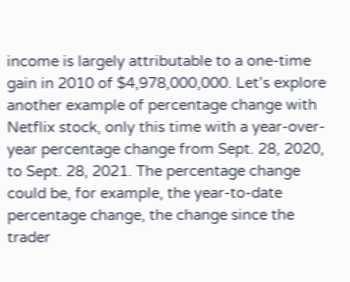income is largely attributable to a one-time gain in 2010 of $4,978,000,000. Let’s explore another example of percentage change with Netflix stock, only this time with a year-over-year percentage change from Sept. 28, 2020, to Sept. 28, 2021. The percentage change could be, for example, the year-to-date percentage change, the change since the trader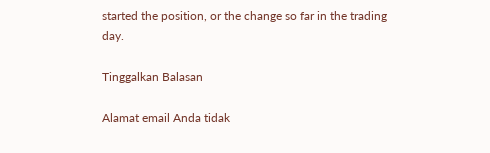started the position, or the change so far in the trading day.

Tinggalkan Balasan

Alamat email Anda tidak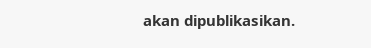akan dipublikasikan.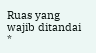Ruas yang wajib ditandai *